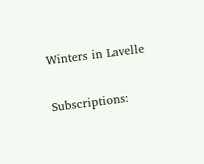Winters in Lavelle

Subscriptions: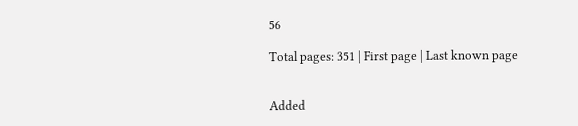56

Total pages: 351 | First page | Last known page


Added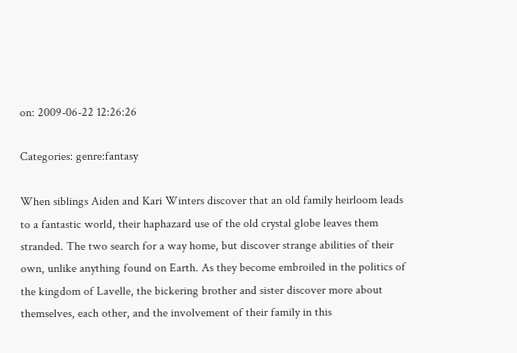on: 2009-06-22 12:26:26

Categories: genre:fantasy

When siblings Aiden and Kari Winters discover that an old family heirloom leads to a fantastic world, their haphazard use of the old crystal globe leaves them stranded. The two search for a way home, but discover strange abilities of their own, unlike anything found on Earth. As they become embroiled in the politics of the kingdom of Lavelle, the bickering brother and sister discover more about themselves, each other, and the involvement of their family in this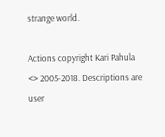strange world.

Actions copyright Kari Pahula <> 2005-2018. Descriptions are user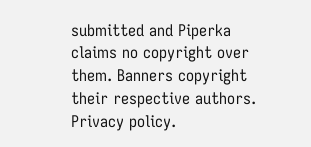submitted and Piperka claims no copyright over them. Banners copyright their respective authors. Privacy policy.